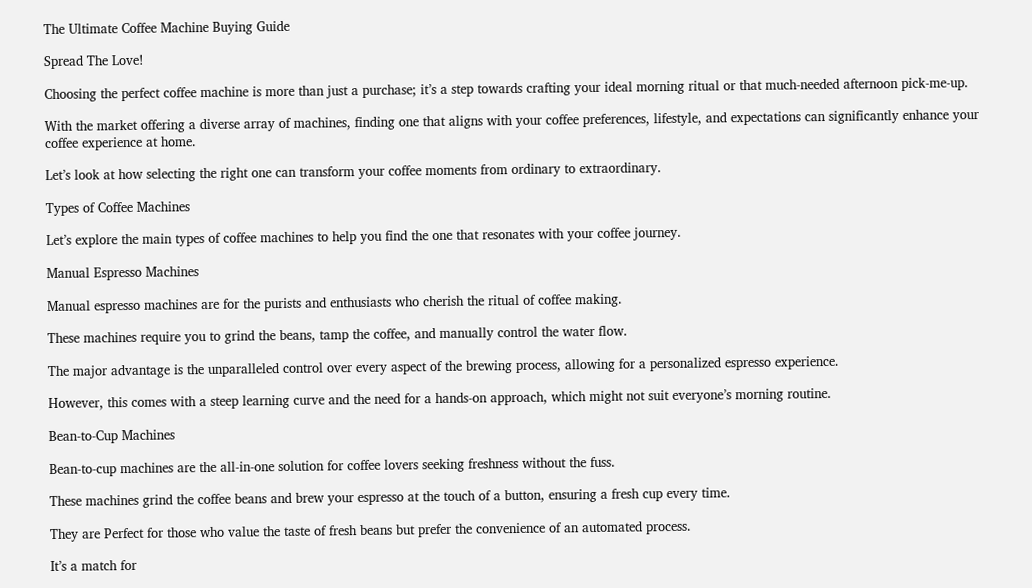The Ultimate Coffee Machine Buying Guide

Spread The Love!

Choosing the perfect coffee machine is more than just a purchase; it’s a step towards crafting your ideal morning ritual or that much-needed afternoon pick-me-up.

With the market offering a diverse array of machines, finding one that aligns with your coffee preferences, lifestyle, and expectations can significantly enhance your coffee experience at home.

Let’s look at how selecting the right one can transform your coffee moments from ordinary to extraordinary.

Types of Coffee Machines

Let’s explore the main types of coffee machines to help you find the one that resonates with your coffee journey.

Manual Espresso Machines

Manual espresso machines are for the purists and enthusiasts who cherish the ritual of coffee making.

These machines require you to grind the beans, tamp the coffee, and manually control the water flow.

The major advantage is the unparalleled control over every aspect of the brewing process, allowing for a personalized espresso experience.

However, this comes with a steep learning curve and the need for a hands-on approach, which might not suit everyone’s morning routine.

Bean-to-Cup Machines

Bean-to-cup machines are the all-in-one solution for coffee lovers seeking freshness without the fuss.

These machines grind the coffee beans and brew your espresso at the touch of a button, ensuring a fresh cup every time.

They are Perfect for those who value the taste of fresh beans but prefer the convenience of an automated process.

It’s a match for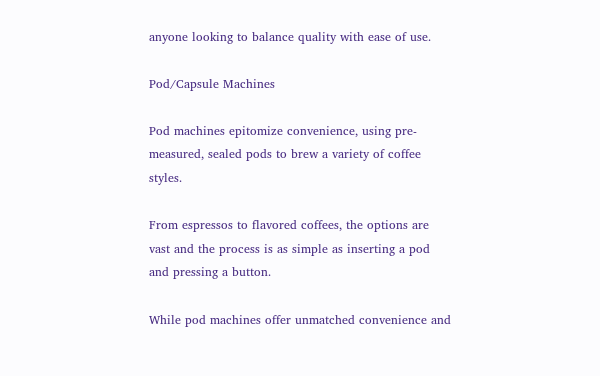anyone looking to balance quality with ease of use.

Pod/Capsule Machines

Pod machines epitomize convenience, using pre-measured, sealed pods to brew a variety of coffee styles.

From espressos to flavored coffees, the options are vast and the process is as simple as inserting a pod and pressing a button.

While pod machines offer unmatched convenience and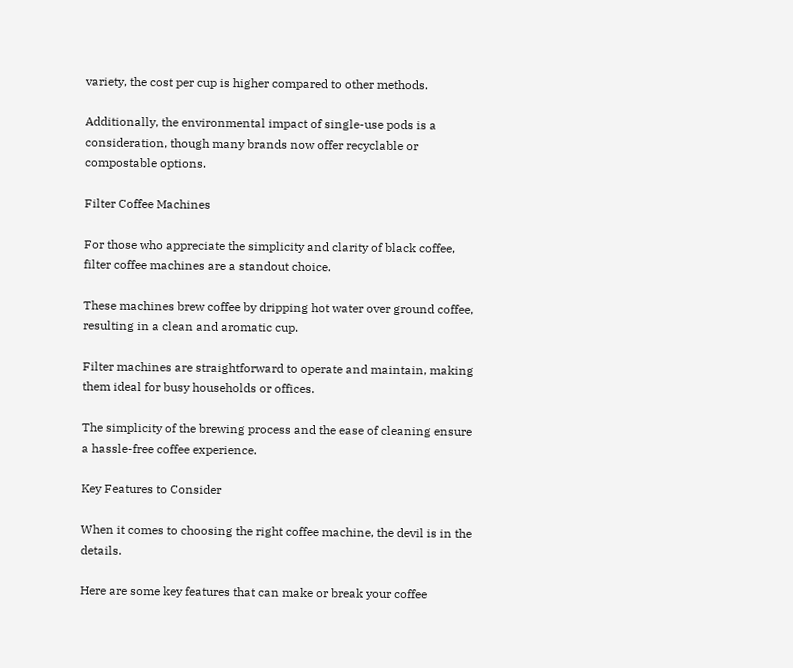variety, the cost per cup is higher compared to other methods.

Additionally, the environmental impact of single-use pods is a consideration, though many brands now offer recyclable or compostable options.

Filter Coffee Machines

For those who appreciate the simplicity and clarity of black coffee, filter coffee machines are a standout choice.

These machines brew coffee by dripping hot water over ground coffee, resulting in a clean and aromatic cup.

Filter machines are straightforward to operate and maintain, making them ideal for busy households or offices.

The simplicity of the brewing process and the ease of cleaning ensure a hassle-free coffee experience.

Key Features to Consider

When it comes to choosing the right coffee machine, the devil is in the details.

Here are some key features that can make or break your coffee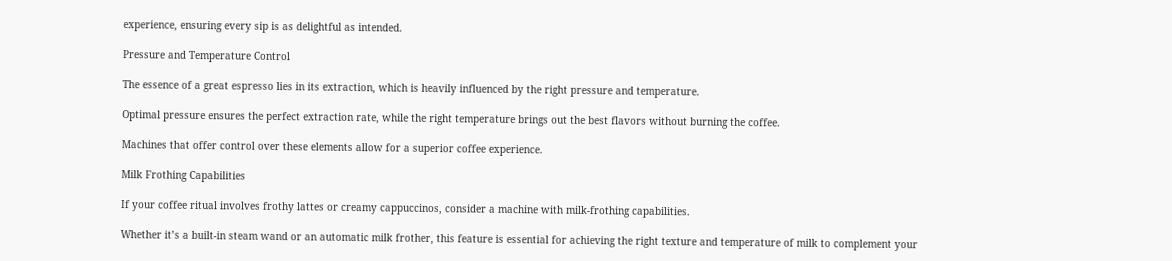experience, ensuring every sip is as delightful as intended.

Pressure and Temperature Control

The essence of a great espresso lies in its extraction, which is heavily influenced by the right pressure and temperature.

Optimal pressure ensures the perfect extraction rate, while the right temperature brings out the best flavors without burning the coffee.

Machines that offer control over these elements allow for a superior coffee experience.

Milk Frothing Capabilities

If your coffee ritual involves frothy lattes or creamy cappuccinos, consider a machine with milk-frothing capabilities.

Whether it’s a built-in steam wand or an automatic milk frother, this feature is essential for achieving the right texture and temperature of milk to complement your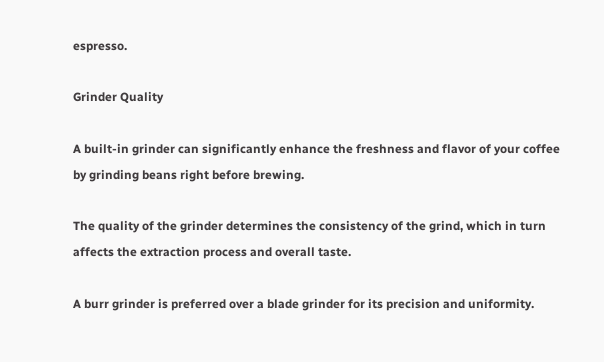espresso.

Grinder Quality

A built-in grinder can significantly enhance the freshness and flavor of your coffee by grinding beans right before brewing.

The quality of the grinder determines the consistency of the grind, which in turn affects the extraction process and overall taste.

A burr grinder is preferred over a blade grinder for its precision and uniformity.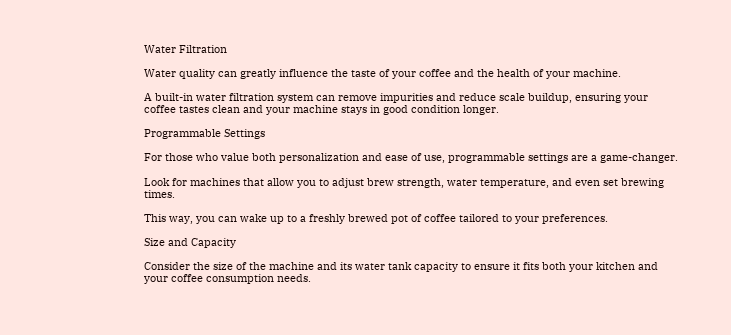Water Filtration

Water quality can greatly influence the taste of your coffee and the health of your machine.

A built-in water filtration system can remove impurities and reduce scale buildup, ensuring your coffee tastes clean and your machine stays in good condition longer.

Programmable Settings

For those who value both personalization and ease of use, programmable settings are a game-changer.

Look for machines that allow you to adjust brew strength, water temperature, and even set brewing times.

This way, you can wake up to a freshly brewed pot of coffee tailored to your preferences.

Size and Capacity

Consider the size of the machine and its water tank capacity to ensure it fits both your kitchen and your coffee consumption needs.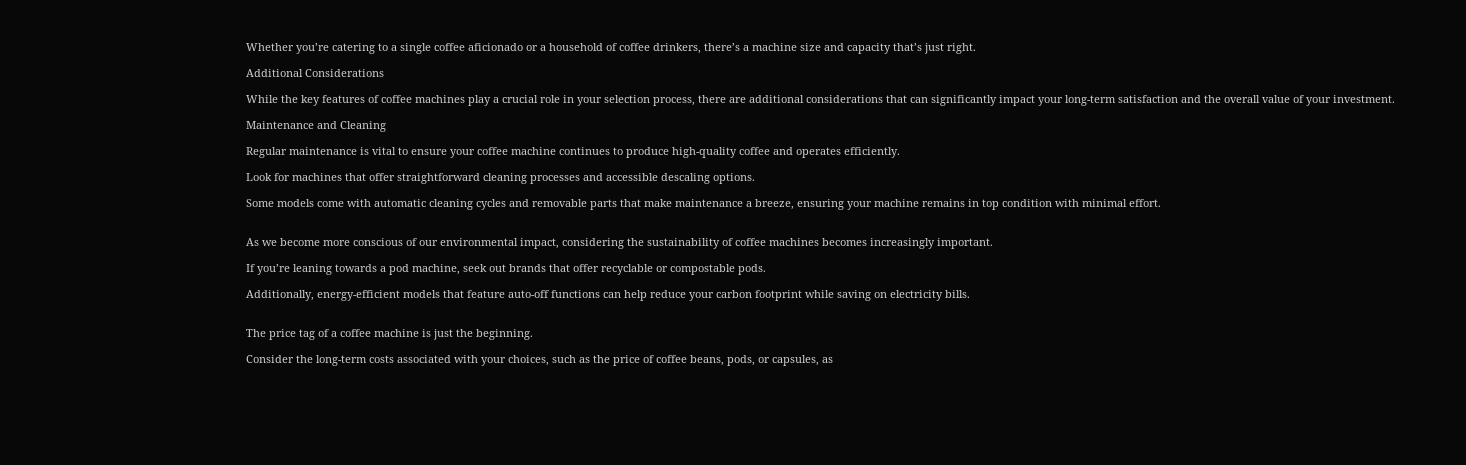Whether you’re catering to a single coffee aficionado or a household of coffee drinkers, there’s a machine size and capacity that’s just right.

Additional Considerations

While the key features of coffee machines play a crucial role in your selection process, there are additional considerations that can significantly impact your long-term satisfaction and the overall value of your investment.

Maintenance and Cleaning

Regular maintenance is vital to ensure your coffee machine continues to produce high-quality coffee and operates efficiently.

Look for machines that offer straightforward cleaning processes and accessible descaling options.

Some models come with automatic cleaning cycles and removable parts that make maintenance a breeze, ensuring your machine remains in top condition with minimal effort.


As we become more conscious of our environmental impact, considering the sustainability of coffee machines becomes increasingly important.

If you’re leaning towards a pod machine, seek out brands that offer recyclable or compostable pods.

Additionally, energy-efficient models that feature auto-off functions can help reduce your carbon footprint while saving on electricity bills.


The price tag of a coffee machine is just the beginning.

Consider the long-term costs associated with your choices, such as the price of coffee beans, pods, or capsules, as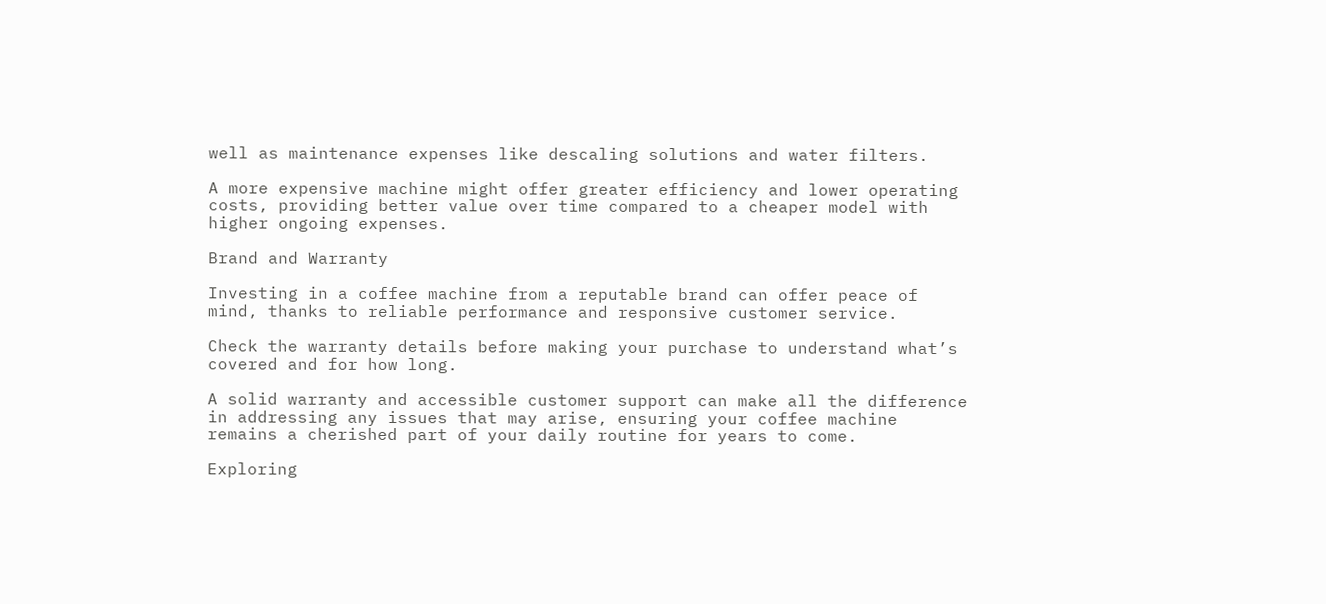well as maintenance expenses like descaling solutions and water filters.

A more expensive machine might offer greater efficiency and lower operating costs, providing better value over time compared to a cheaper model with higher ongoing expenses.

Brand and Warranty

Investing in a coffee machine from a reputable brand can offer peace of mind, thanks to reliable performance and responsive customer service.

Check the warranty details before making your purchase to understand what’s covered and for how long.

A solid warranty and accessible customer support can make all the difference in addressing any issues that may arise, ensuring your coffee machine remains a cherished part of your daily routine for years to come.

Exploring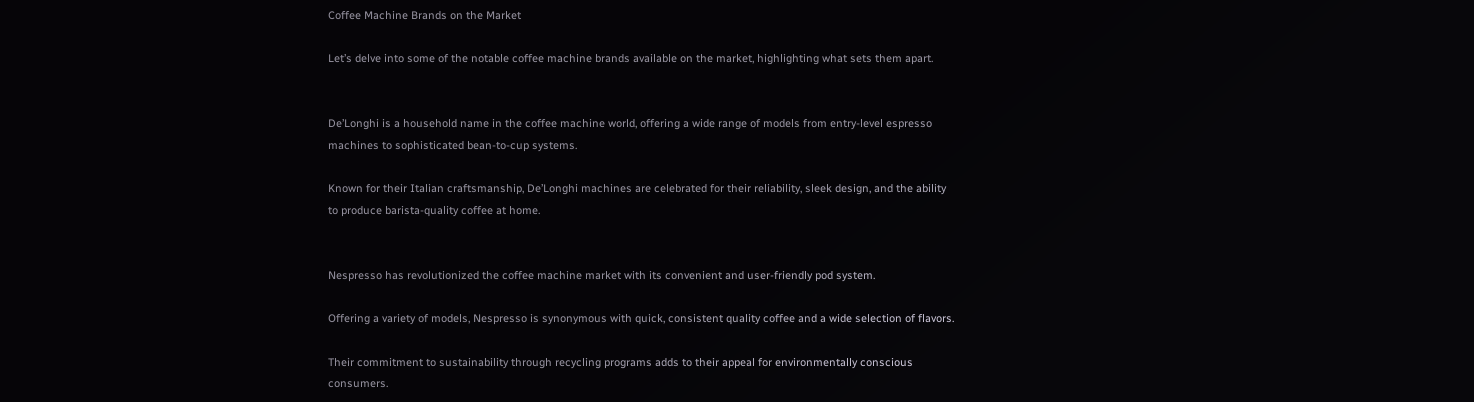Coffee Machine Brands on the Market

Let’s delve into some of the notable coffee machine brands available on the market, highlighting what sets them apart.


De’Longhi is a household name in the coffee machine world, offering a wide range of models from entry-level espresso machines to sophisticated bean-to-cup systems.

Known for their Italian craftsmanship, De’Longhi machines are celebrated for their reliability, sleek design, and the ability to produce barista-quality coffee at home.


Nespresso has revolutionized the coffee machine market with its convenient and user-friendly pod system.

Offering a variety of models, Nespresso is synonymous with quick, consistent quality coffee and a wide selection of flavors.

Their commitment to sustainability through recycling programs adds to their appeal for environmentally conscious consumers.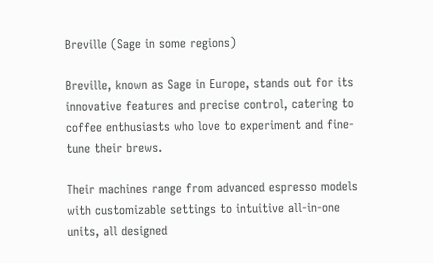Breville (Sage in some regions)

Breville, known as Sage in Europe, stands out for its innovative features and precise control, catering to coffee enthusiasts who love to experiment and fine-tune their brews.

Their machines range from advanced espresso models with customizable settings to intuitive all-in-one units, all designed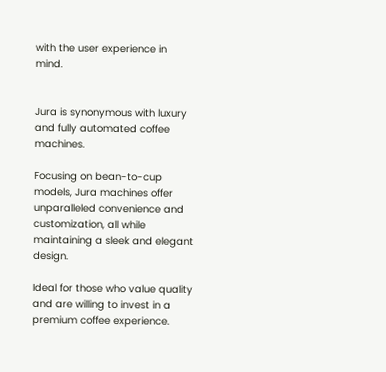with the user experience in mind.


Jura is synonymous with luxury and fully automated coffee machines.

Focusing on bean-to-cup models, Jura machines offer unparalleled convenience and customization, all while maintaining a sleek and elegant design.

Ideal for those who value quality and are willing to invest in a premium coffee experience.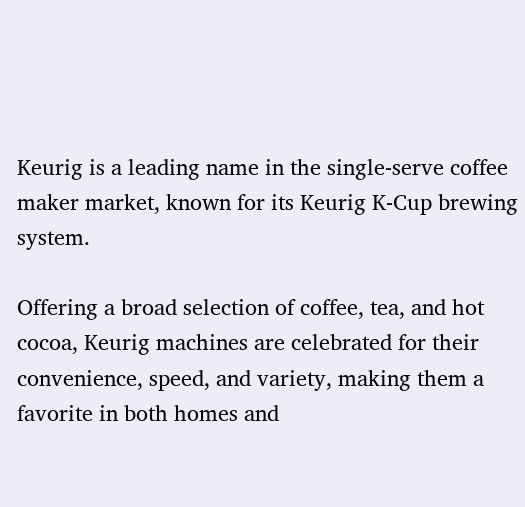Keurig is a leading name in the single-serve coffee maker market, known for its Keurig K-Cup brewing system.

Offering a broad selection of coffee, tea, and hot cocoa, Keurig machines are celebrated for their convenience, speed, and variety, making them a favorite in both homes and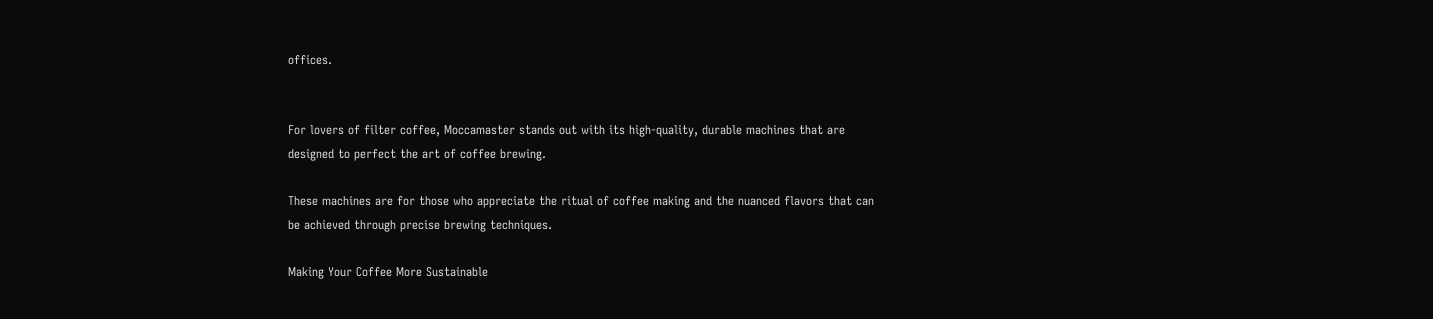offices.


For lovers of filter coffee, Moccamaster stands out with its high-quality, durable machines that are designed to perfect the art of coffee brewing.

These machines are for those who appreciate the ritual of coffee making and the nuanced flavors that can be achieved through precise brewing techniques.

Making Your Coffee More Sustainable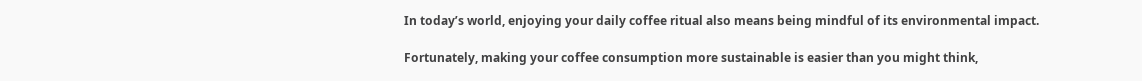In today’s world, enjoying your daily coffee ritual also means being mindful of its environmental impact.

Fortunately, making your coffee consumption more sustainable is easier than you might think,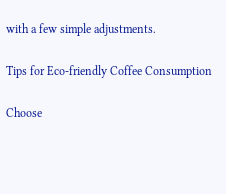with a few simple adjustments.

Tips for Eco-friendly Coffee Consumption

Choose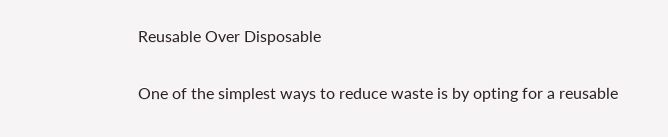Reusable Over Disposable

One of the simplest ways to reduce waste is by opting for a reusable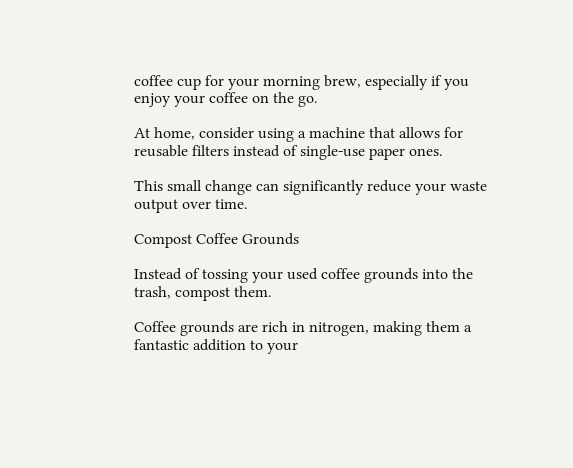coffee cup for your morning brew, especially if you enjoy your coffee on the go.

At home, consider using a machine that allows for reusable filters instead of single-use paper ones.

This small change can significantly reduce your waste output over time.

Compost Coffee Grounds

Instead of tossing your used coffee grounds into the trash, compost them.

Coffee grounds are rich in nitrogen, making them a fantastic addition to your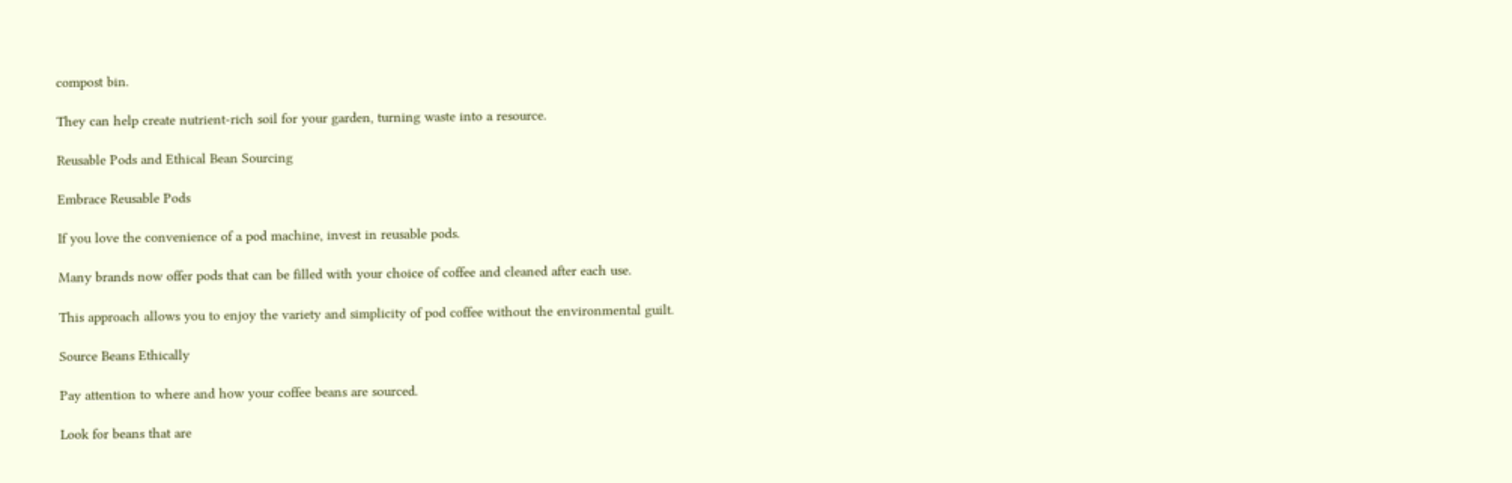compost bin.

They can help create nutrient-rich soil for your garden, turning waste into a resource.

Reusable Pods and Ethical Bean Sourcing

Embrace Reusable Pods

If you love the convenience of a pod machine, invest in reusable pods.

Many brands now offer pods that can be filled with your choice of coffee and cleaned after each use.

This approach allows you to enjoy the variety and simplicity of pod coffee without the environmental guilt.

Source Beans Ethically

Pay attention to where and how your coffee beans are sourced.

Look for beans that are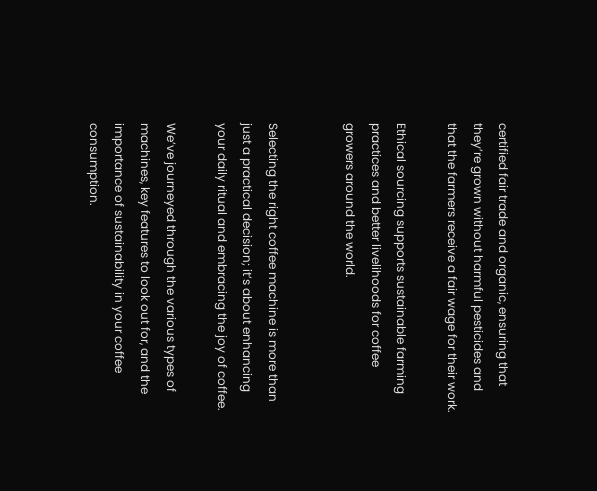certified fair trade and organic, ensuring that they’re grown without harmful pesticides and that the farmers receive a fair wage for their work.

Ethical sourcing supports sustainable farming practices and better livelihoods for coffee growers around the world.


Selecting the right coffee machine is more than just a practical decision; it’s about enhancing your daily ritual and embracing the joy of coffee.

We’ve journeyed through the various types of machines, key features to look out for, and the importance of sustainability in your coffee consumption.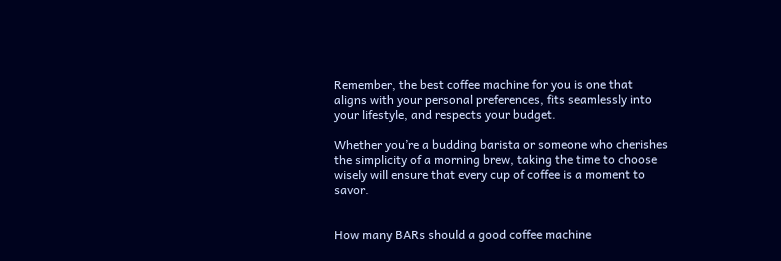Remember, the best coffee machine for you is one that aligns with your personal preferences, fits seamlessly into your lifestyle, and respects your budget.

Whether you’re a budding barista or someone who cherishes the simplicity of a morning brew, taking the time to choose wisely will ensure that every cup of coffee is a moment to savor.


How many BARs should a good coffee machine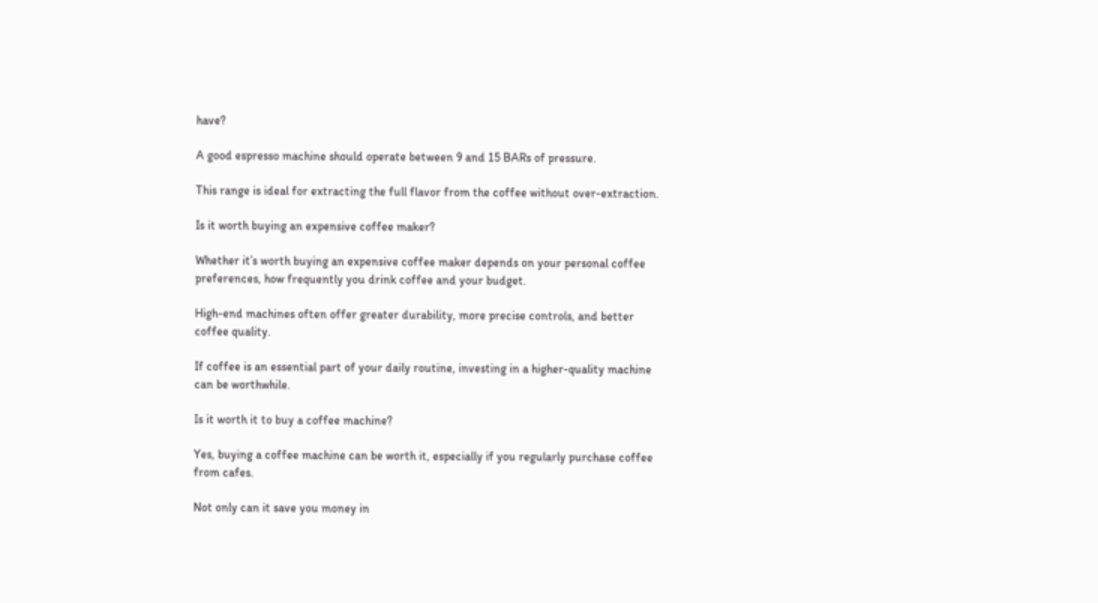have?

A good espresso machine should operate between 9 and 15 BARs of pressure.

This range is ideal for extracting the full flavor from the coffee without over-extraction.

Is it worth buying an expensive coffee maker?

Whether it’s worth buying an expensive coffee maker depends on your personal coffee preferences, how frequently you drink coffee and your budget.

High-end machines often offer greater durability, more precise controls, and better coffee quality.

If coffee is an essential part of your daily routine, investing in a higher-quality machine can be worthwhile.

Is it worth it to buy a coffee machine?

Yes, buying a coffee machine can be worth it, especially if you regularly purchase coffee from cafes.

Not only can it save you money in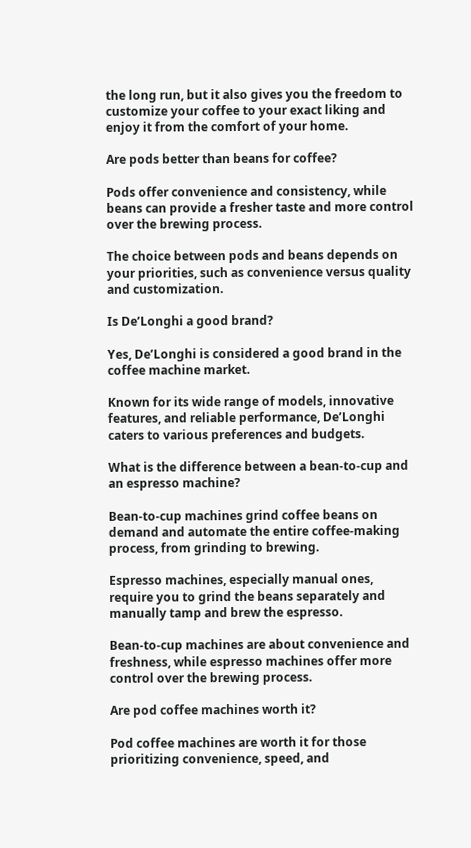the long run, but it also gives you the freedom to customize your coffee to your exact liking and enjoy it from the comfort of your home.

Are pods better than beans for coffee?

Pods offer convenience and consistency, while beans can provide a fresher taste and more control over the brewing process.

The choice between pods and beans depends on your priorities, such as convenience versus quality and customization.

Is De’Longhi a good brand?

Yes, De’Longhi is considered a good brand in the coffee machine market.

Known for its wide range of models, innovative features, and reliable performance, De’Longhi caters to various preferences and budgets.

What is the difference between a bean-to-cup and an espresso machine?

Bean-to-cup machines grind coffee beans on demand and automate the entire coffee-making process, from grinding to brewing.

Espresso machines, especially manual ones, require you to grind the beans separately and manually tamp and brew the espresso.

Bean-to-cup machines are about convenience and freshness, while espresso machines offer more control over the brewing process.

Are pod coffee machines worth it?

Pod coffee machines are worth it for those prioritizing convenience, speed, and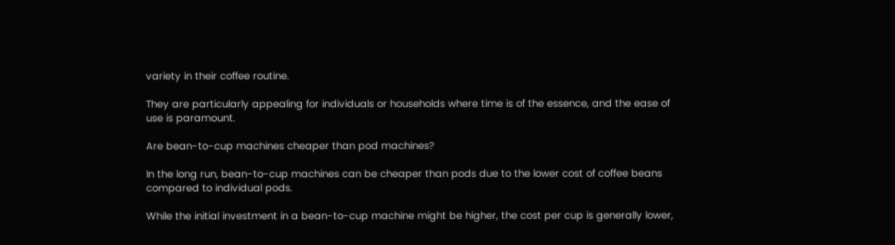variety in their coffee routine.

They are particularly appealing for individuals or households where time is of the essence, and the ease of use is paramount.

Are bean-to-cup machines cheaper than pod machines?

In the long run, bean-to-cup machines can be cheaper than pods due to the lower cost of coffee beans compared to individual pods.

While the initial investment in a bean-to-cup machine might be higher, the cost per cup is generally lower,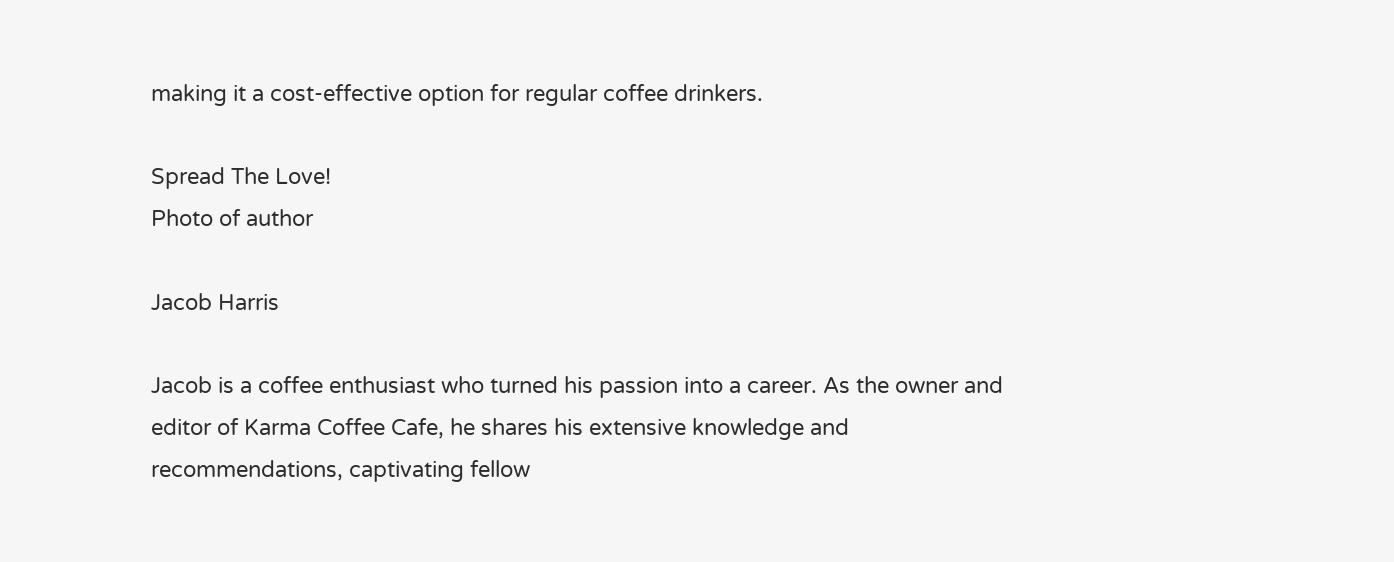making it a cost-effective option for regular coffee drinkers.

Spread The Love!
Photo of author

Jacob Harris

Jacob is a coffee enthusiast who turned his passion into a career. As the owner and editor of Karma Coffee Cafe, he shares his extensive knowledge and recommendations, captivating fellow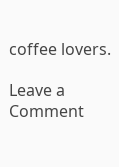coffee lovers.

Leave a Comment